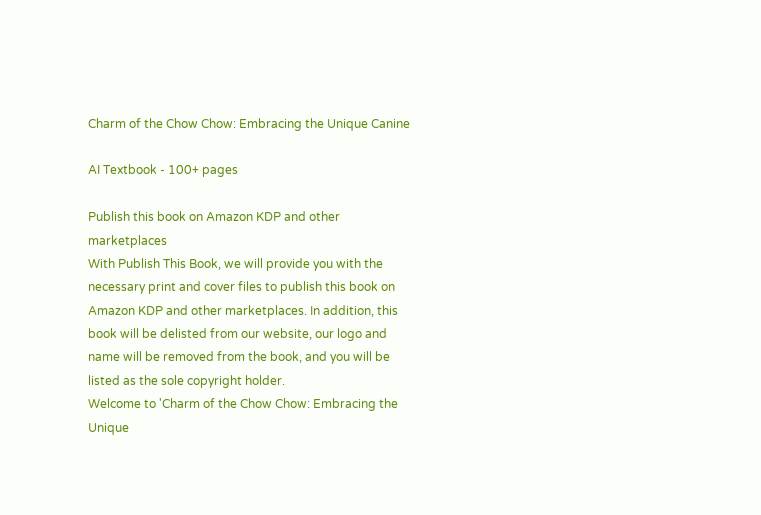Charm of the Chow Chow: Embracing the Unique Canine

AI Textbook - 100+ pages

Publish this book on Amazon KDP and other marketplaces
With Publish This Book, we will provide you with the necessary print and cover files to publish this book on Amazon KDP and other marketplaces. In addition, this book will be delisted from our website, our logo and name will be removed from the book, and you will be listed as the sole copyright holder.
Welcome to 'Charm of the Chow Chow: Embracing the Unique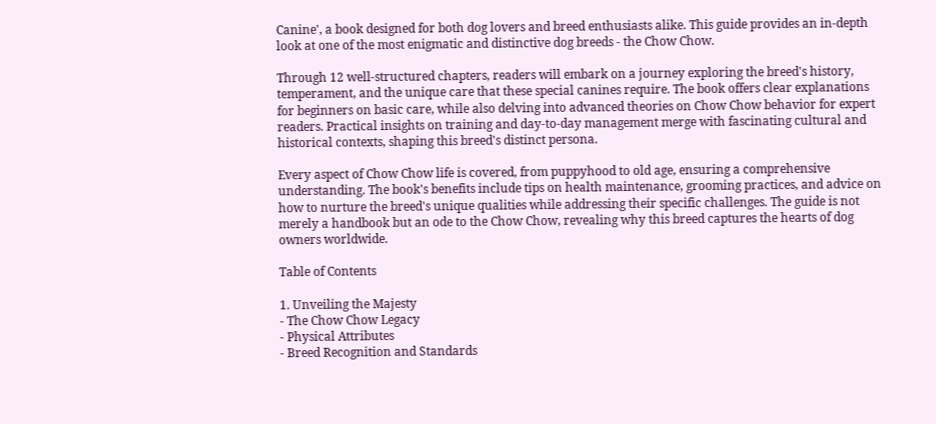Canine', a book designed for both dog lovers and breed enthusiasts alike. This guide provides an in-depth look at one of the most enigmatic and distinctive dog breeds - the Chow Chow.

Through 12 well-structured chapters, readers will embark on a journey exploring the breed's history, temperament, and the unique care that these special canines require. The book offers clear explanations for beginners on basic care, while also delving into advanced theories on Chow Chow behavior for expert readers. Practical insights on training and day-to-day management merge with fascinating cultural and historical contexts, shaping this breed's distinct persona.

Every aspect of Chow Chow life is covered, from puppyhood to old age, ensuring a comprehensive understanding. The book's benefits include tips on health maintenance, grooming practices, and advice on how to nurture the breed's unique qualities while addressing their specific challenges. The guide is not merely a handbook but an ode to the Chow Chow, revealing why this breed captures the hearts of dog owners worldwide.

Table of Contents

1. Unveiling the Majesty
- The Chow Chow Legacy
- Physical Attributes
- Breed Recognition and Standards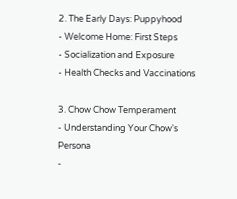2. The Early Days: Puppyhood
- Welcome Home: First Steps
- Socialization and Exposure
- Health Checks and Vaccinations

3. Chow Chow Temperament
- Understanding Your Chow's Persona
-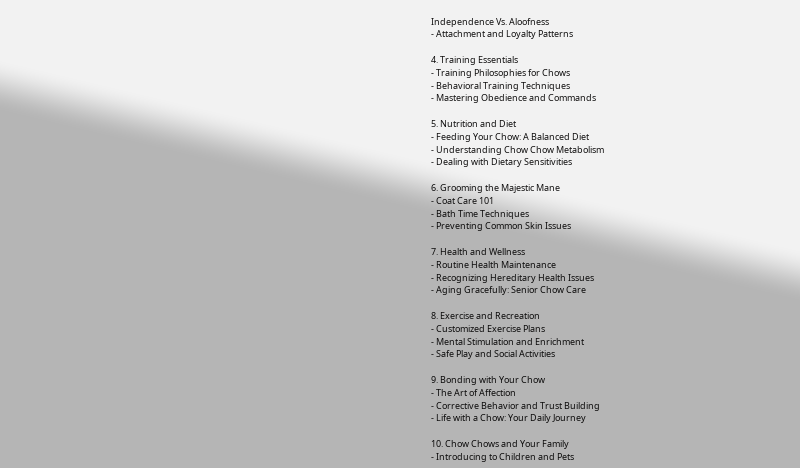Independence Vs. Aloofness
- Attachment and Loyalty Patterns

4. Training Essentials
- Training Philosophies for Chows
- Behavioral Training Techniques
- Mastering Obedience and Commands

5. Nutrition and Diet
- Feeding Your Chow: A Balanced Diet
- Understanding Chow Chow Metabolism
- Dealing with Dietary Sensitivities

6. Grooming the Majestic Mane
- Coat Care 101
- Bath Time Techniques
- Preventing Common Skin Issues

7. Health and Wellness
- Routine Health Maintenance
- Recognizing Hereditary Health Issues
- Aging Gracefully: Senior Chow Care

8. Exercise and Recreation
- Customized Exercise Plans
- Mental Stimulation and Enrichment
- Safe Play and Social Activities

9. Bonding with Your Chow
- The Art of Affection
- Corrective Behavior and Trust Building
- Life with a Chow: Your Daily Journey

10. Chow Chows and Your Family
- Introducing to Children and Pets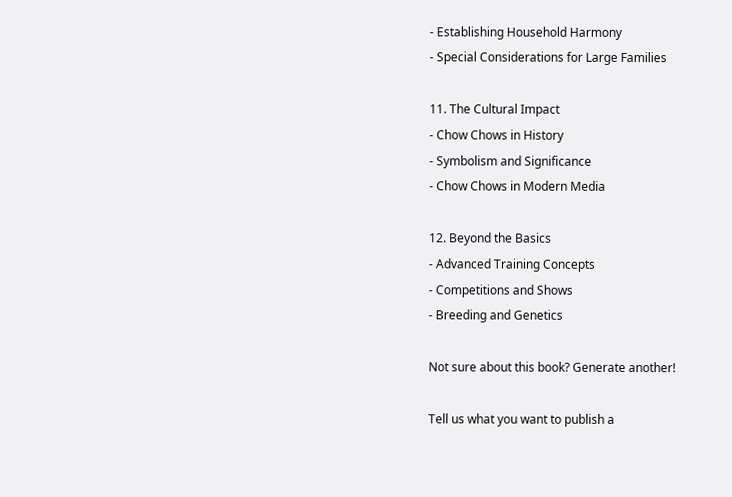- Establishing Household Harmony
- Special Considerations for Large Families

11. The Cultural Impact
- Chow Chows in History
- Symbolism and Significance
- Chow Chows in Modern Media

12. Beyond the Basics
- Advanced Training Concepts
- Competitions and Shows
- Breeding and Genetics

Not sure about this book? Generate another!

Tell us what you want to publish a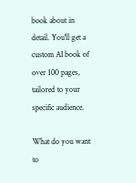book about in detail. You'll get a custom AI book of over 100 pages, tailored to your specific audience.

What do you want to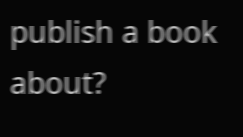publish a book about?